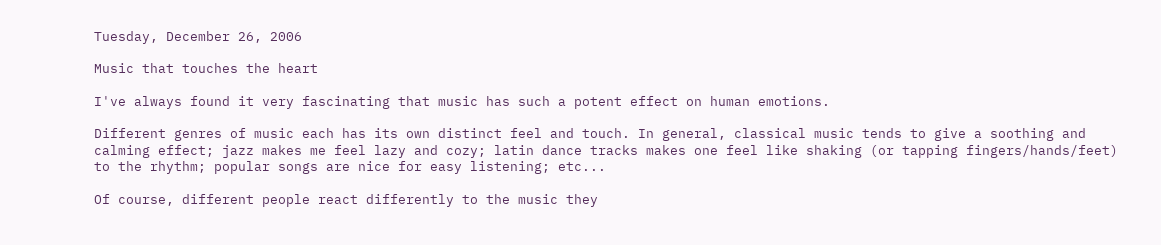Tuesday, December 26, 2006

Music that touches the heart

I've always found it very fascinating that music has such a potent effect on human emotions.

Different genres of music each has its own distinct feel and touch. In general, classical music tends to give a soothing and calming effect; jazz makes me feel lazy and cozy; latin dance tracks makes one feel like shaking (or tapping fingers/hands/feet) to the rhythm; popular songs are nice for easy listening; etc...

Of course, different people react differently to the music they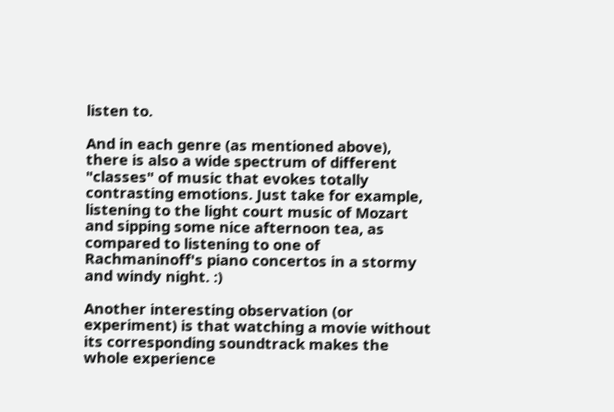listen to.

And in each genre (as mentioned above), there is also a wide spectrum of different "classes" of music that evokes totally contrasting emotions. Just take for example, listening to the light court music of Mozart and sipping some nice afternoon tea, as compared to listening to one of Rachmaninoff's piano concertos in a stormy and windy night. :)

Another interesting observation (or experiment) is that watching a movie without its corresponding soundtrack makes the whole experience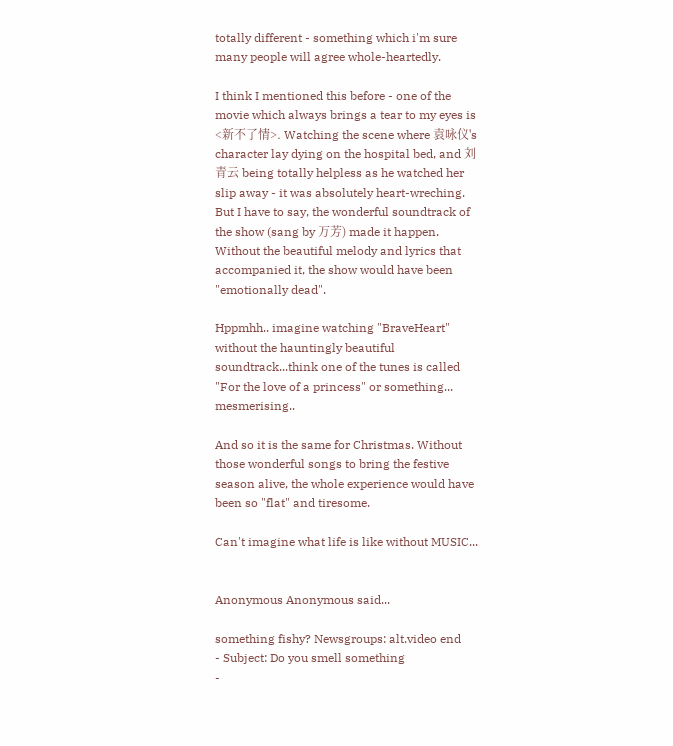totally different - something which i'm sure many people will agree whole-heartedly.

I think I mentioned this before - one of the movie which always brings a tear to my eyes is <新不了情>. Watching the scene where 袁咏仪's character lay dying on the hospital bed, and 刘青云 being totally helpless as he watched her slip away - it was absolutely heart-wreching. But I have to say, the wonderful soundtrack of the show (sang by 万芳) made it happen. Without the beautiful melody and lyrics that accompanied it, the show would have been "emotionally dead".

Hppmhh.. imagine watching "BraveHeart" without the hauntingly beautiful soundtrack...think one of the tunes is called "For the love of a princess" or something... mesmerising..

And so it is the same for Christmas. Without those wonderful songs to bring the festive season alive, the whole experience would have been so "flat" and tiresome.

Can't imagine what life is like without MUSIC...


Anonymous Anonymous said...

something fishy? Newsgroups: alt.video end
- Subject: Do you smell something
-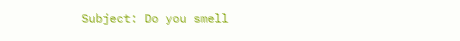Subject: Do you smell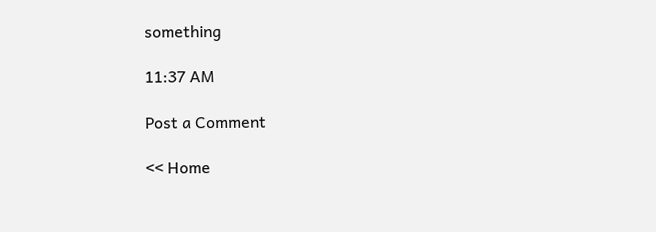something

11:37 AM

Post a Comment

<< Home